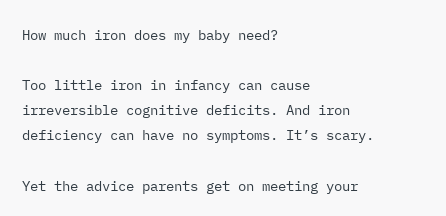How much iron does my baby need?

Too little iron in infancy can cause irreversible cognitive deficits. And iron deficiency can have no symptoms. It’s scary.

Yet the advice parents get on meeting your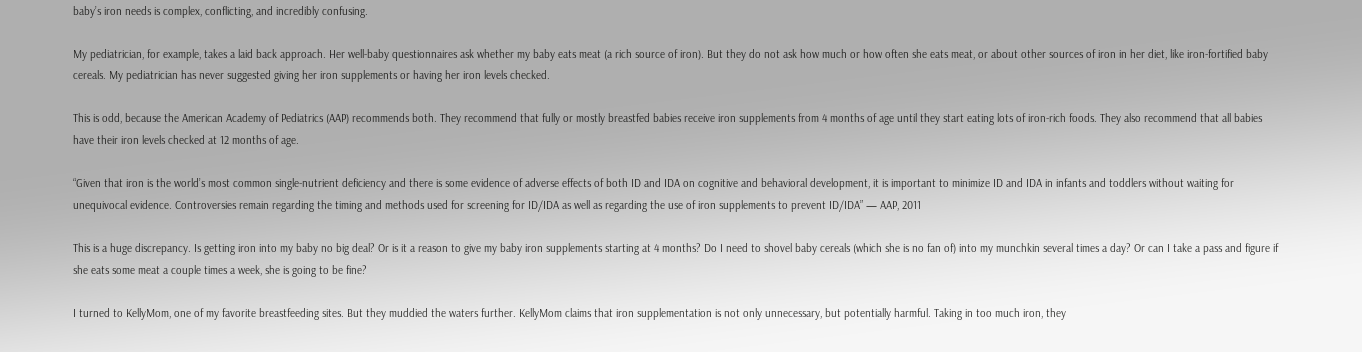baby’s iron needs is complex, conflicting, and incredibly confusing.

My pediatrician, for example, takes a laid back approach. Her well-baby questionnaires ask whether my baby eats meat (a rich source of iron). But they do not ask how much or how often she eats meat, or about other sources of iron in her diet, like iron-fortified baby cereals. My pediatrician has never suggested giving her iron supplements or having her iron levels checked.

This is odd, because the American Academy of Pediatrics (AAP) recommends both. They recommend that fully or mostly breastfed babies receive iron supplements from 4 months of age until they start eating lots of iron-rich foods. They also recommend that all babies have their iron levels checked at 12 months of age.

“Given that iron is the world’s most common single-nutrient deficiency and there is some evidence of adverse effects of both ID and IDA on cognitive and behavioral development, it is important to minimize ID and IDA in infants and toddlers without waiting for unequivocal evidence. Controversies remain regarding the timing and methods used for screening for ID/IDA as well as regarding the use of iron supplements to prevent ID/IDA” — AAP, 2011

This is a huge discrepancy. Is getting iron into my baby no big deal? Or is it a reason to give my baby iron supplements starting at 4 months? Do I need to shovel baby cereals (which she is no fan of) into my munchkin several times a day? Or can I take a pass and figure if she eats some meat a couple times a week, she is going to be fine?

I turned to KellyMom, one of my favorite breastfeeding sites. But they muddied the waters further. KellyMom claims that iron supplementation is not only unnecessary, but potentially harmful. Taking in too much iron, they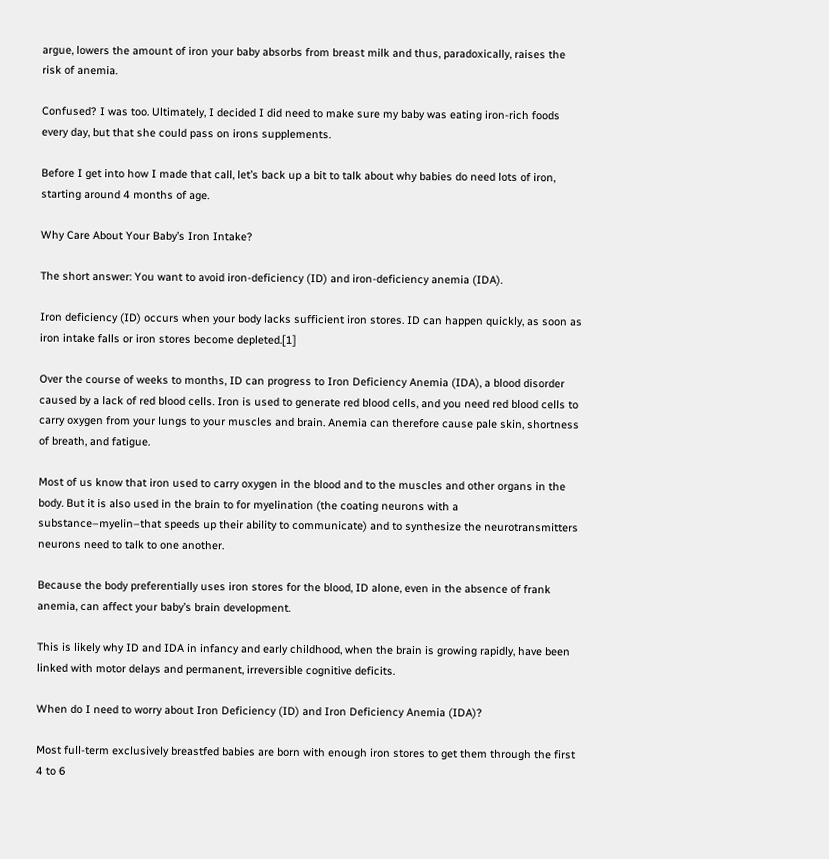argue, lowers the amount of iron your baby absorbs from breast milk and thus, paradoxically, raises the risk of anemia.

Confused? I was too. Ultimately, I decided I did need to make sure my baby was eating iron-rich foods every day, but that she could pass on irons supplements.

Before I get into how I made that call, let’s back up a bit to talk about why babies do need lots of iron, starting around 4 months of age.

Why Care About Your Baby’s Iron Intake?

The short answer: You want to avoid iron-deficiency (ID) and iron-deficiency anemia (IDA).

Iron deficiency (ID) occurs when your body lacks sufficient iron stores. ID can happen quickly, as soon as iron intake falls or iron stores become depleted.[1]

Over the course of weeks to months, ID can progress to Iron Deficiency Anemia (IDA), a blood disorder caused by a lack of red blood cells. Iron is used to generate red blood cells, and you need red blood cells to carry oxygen from your lungs to your muscles and brain. Anemia can therefore cause pale skin, shortness of breath, and fatigue.

Most of us know that iron used to carry oxygen in the blood and to the muscles and other organs in the body. But it is also used in the brain to for myelination (the coating neurons with a substance–myelin–that speeds up their ability to communicate) and to synthesize the neurotransmitters neurons need to talk to one another.

Because the body preferentially uses iron stores for the blood, ID alone, even in the absence of frank anemia, can affect your baby’s brain development.

This is likely why ID and IDA in infancy and early childhood, when the brain is growing rapidly, have been linked with motor delays and permanent, irreversible cognitive deficits.

When do I need to worry about Iron Deficiency (ID) and Iron Deficiency Anemia (IDA)?

Most full-term exclusively breastfed babies are born with enough iron stores to get them through the first 4 to 6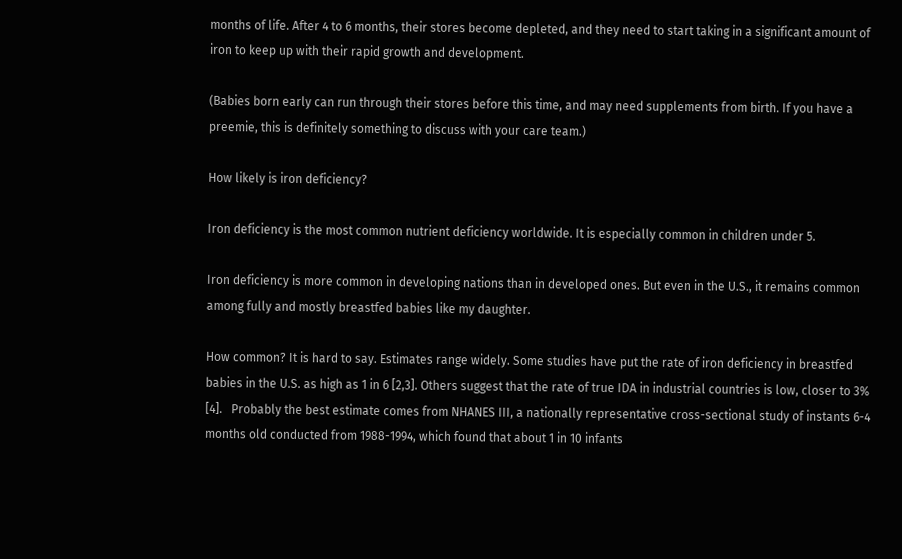months of life. After 4 to 6 months, their stores become depleted, and they need to start taking in a significant amount of iron to keep up with their rapid growth and development.

(Babies born early can run through their stores before this time, and may need supplements from birth. If you have a preemie, this is definitely something to discuss with your care team.)

How likely is iron deficiency?

Iron deficiency is the most common nutrient deficiency worldwide. It is especially common in children under 5.

Iron deficiency is more common in developing nations than in developed ones. But even in the U.S., it remains common among fully and mostly breastfed babies like my daughter.

How common? It is hard to say. Estimates range widely. Some studies have put the rate of iron deficiency in breastfed babies in the U.S. as high as 1 in 6 [2,3]. Others suggest that the rate of true IDA in industrial countries is low, closer to 3% [4].   Probably the best estimate comes from NHANES III, a nationally representative cross-sectional study of instants 6-4 months old conducted from 1988-1994, which found that about 1 in 10 infants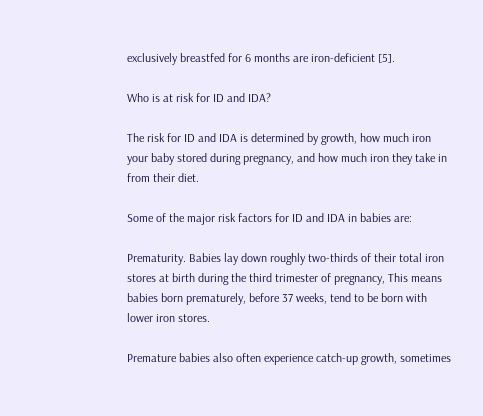exclusively breastfed for 6 months are iron-deficient [5].

Who is at risk for ID and IDA?

The risk for ID and IDA is determined by growth, how much iron your baby stored during pregnancy, and how much iron they take in from their diet.

Some of the major risk factors for ID and IDA in babies are:

Prematurity. Babies lay down roughly two-thirds of their total iron stores at birth during the third trimester of pregnancy, This means babies born prematurely, before 37 weeks, tend to be born with lower iron stores.

Premature babies also often experience catch-up growth, sometimes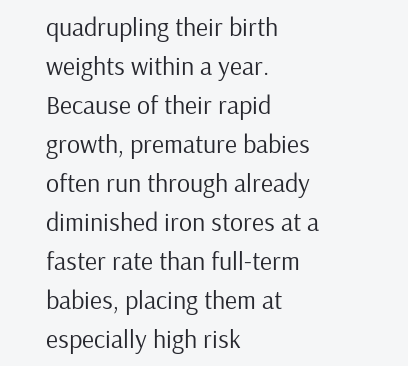quadrupling their birth weights within a year. Because of their rapid growth, premature babies often run through already diminished iron stores at a faster rate than full-term babies, placing them at especially high risk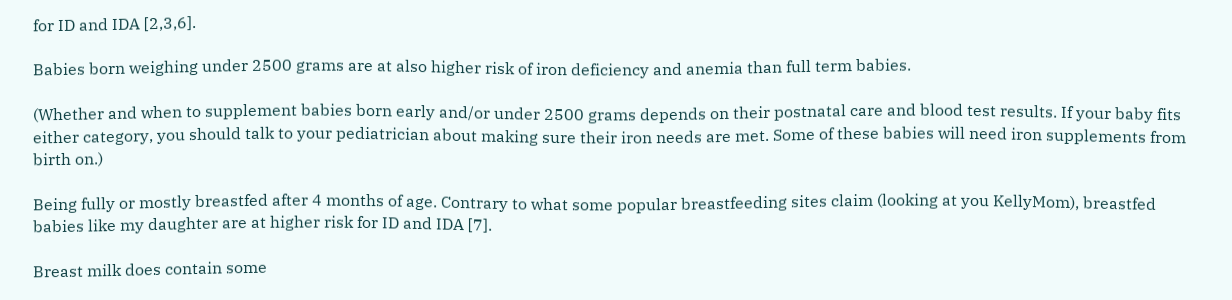for ID and IDA [2,3,6].

Babies born weighing under 2500 grams are at also higher risk of iron deficiency and anemia than full term babies.

(Whether and when to supplement babies born early and/or under 2500 grams depends on their postnatal care and blood test results. If your baby fits either category, you should talk to your pediatrician about making sure their iron needs are met. Some of these babies will need iron supplements from birth on.)

Being fully or mostly breastfed after 4 months of age. Contrary to what some popular breastfeeding sites claim (looking at you KellyMom), breastfed babies like my daughter are at higher risk for ID and IDA [7].

Breast milk does contain some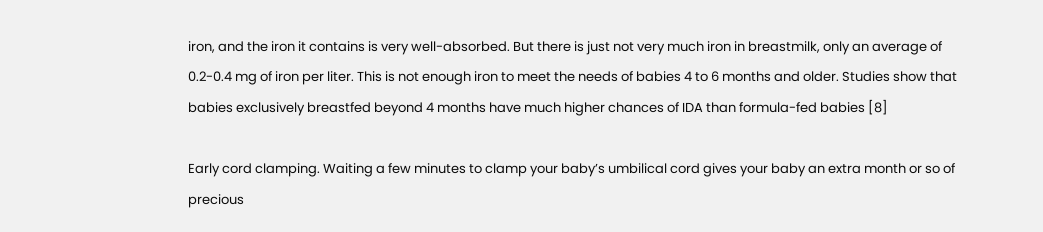iron, and the iron it contains is very well-absorbed. But there is just not very much iron in breastmilk, only an average of 0.2-0.4 mg of iron per liter. This is not enough iron to meet the needs of babies 4 to 6 months and older. Studies show that babies exclusively breastfed beyond 4 months have much higher chances of IDA than formula-fed babies [8]

Early cord clamping. Waiting a few minutes to clamp your baby’s umbilical cord gives your baby an extra month or so of precious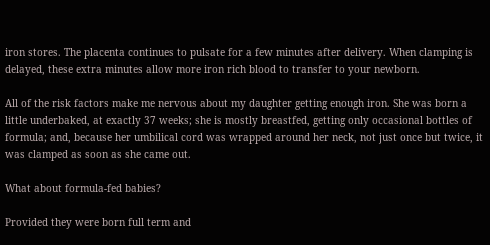iron stores. The placenta continues to pulsate for a few minutes after delivery. When clamping is delayed, these extra minutes allow more iron rich blood to transfer to your newborn.

All of the risk factors make me nervous about my daughter getting enough iron. She was born a little underbaked, at exactly 37 weeks; she is mostly breastfed, getting only occasional bottles of formula; and, because her umbilical cord was wrapped around her neck, not just once but twice, it was clamped as soon as she came out.

What about formula-fed babies?

Provided they were born full term and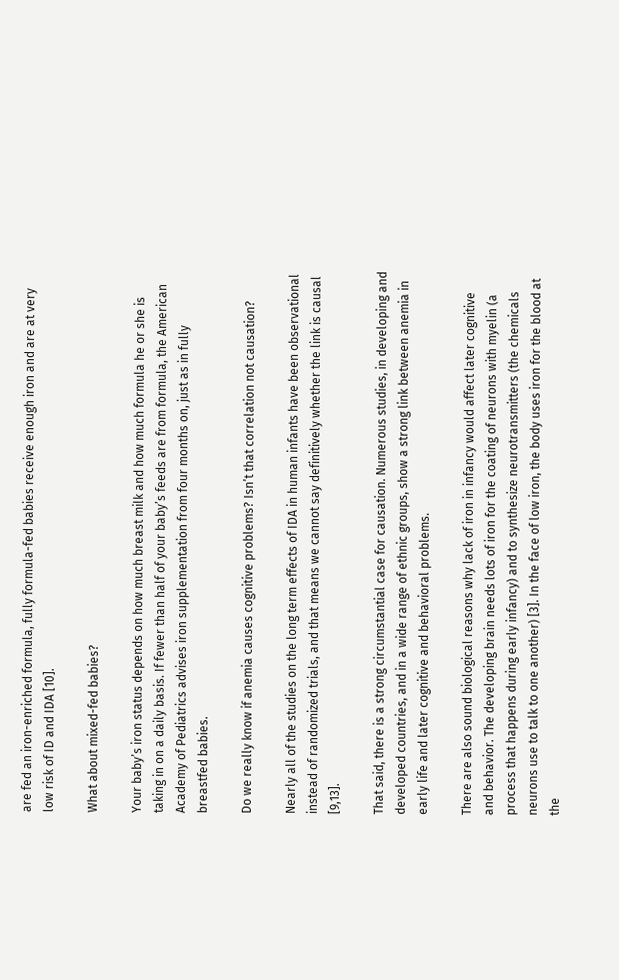are fed an iron-enriched formula, fully formula-fed babies receive enough iron and are at very low risk of ID and IDA [10].

What about mixed-fed babies?

Your baby’s iron status depends on how much breast milk and how much formula he or she is taking in on a daily basis. If fewer than half of your baby’s feeds are from formula, the American Academy of Pediatrics advises iron supplementation from four months on, just as in fully breastfed babies.

Do we really know if anemia causes cognitive problems? Isn’t that correlation not causation?

Nearly all of the studies on the long term effects of IDA in human infants have been observational instead of randomized trials, and that means we cannot say definitively whether the link is causal [9,13].

That said, there is a strong circumstantial case for causation. Numerous studies, in developing and developed countries, and in a wide range of ethnic groups, show a strong link between anemia in early life and later cognitive and behavioral problems.

There are also sound biological reasons why lack of iron in infancy would affect later cognitive and behavior. The developing brain needs lots of iron for the coating of neurons with myelin (a process that happens during early infancy) and to synthesize neurotransmitters (the chemicals neurons use to talk to one another) [3]. In the face of low iron, the body uses iron for the blood at the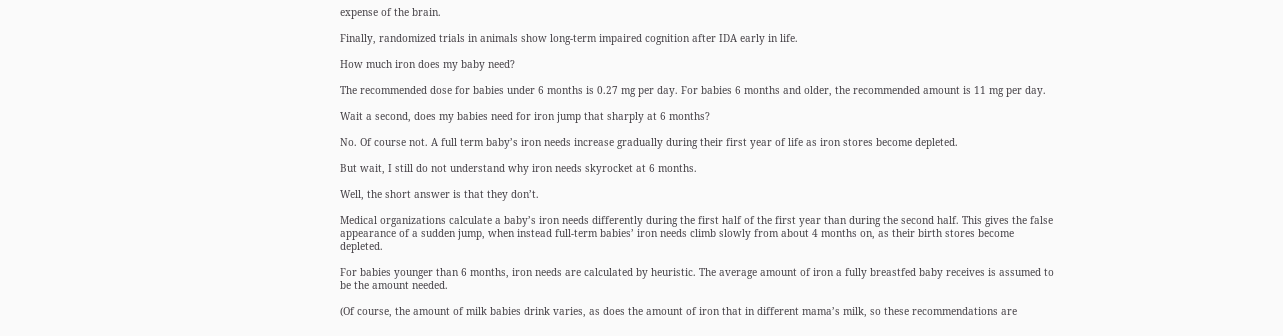expense of the brain.

Finally, randomized trials in animals show long-term impaired cognition after IDA early in life.

How much iron does my baby need?

The recommended dose for babies under 6 months is 0.27 mg per day. For babies 6 months and older, the recommended amount is 11 mg per day.

Wait a second, does my babies need for iron jump that sharply at 6 months?

No. Of course not. A full term baby’s iron needs increase gradually during their first year of life as iron stores become depleted.

But wait, I still do not understand why iron needs skyrocket at 6 months.

Well, the short answer is that they don’t.

Medical organizations calculate a baby’s iron needs differently during the first half of the first year than during the second half. This gives the false appearance of a sudden jump, when instead full-term babies’ iron needs climb slowly from about 4 months on, as their birth stores become depleted.

For babies younger than 6 months, iron needs are calculated by heuristic. The average amount of iron a fully breastfed baby receives is assumed to be the amount needed.

(Of course, the amount of milk babies drink varies, as does the amount of iron that in different mama’s milk, so these recommendations are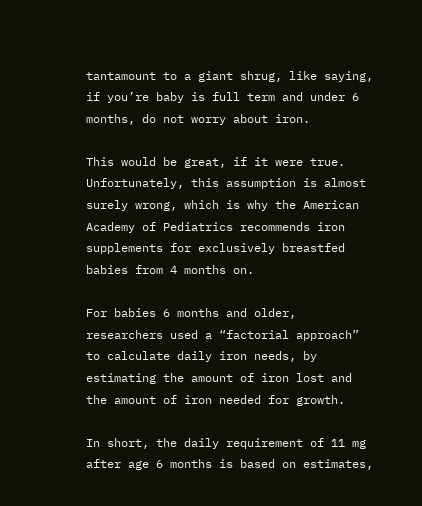tantamount to a giant shrug, like saying, if you’re baby is full term and under 6 months, do not worry about iron.

This would be great, if it were true. Unfortunately, this assumption is almost surely wrong, which is why the American Academy of Pediatrics recommends iron supplements for exclusively breastfed babies from 4 months on.

For babies 6 months and older, researchers used a “factorial approach” to calculate daily iron needs, by estimating the amount of iron lost and the amount of iron needed for growth.

In short, the daily requirement of 11 mg after age 6 months is based on estimates,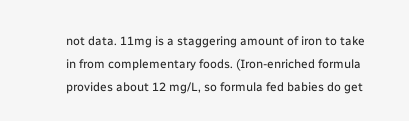not data. 11mg is a staggering amount of iron to take in from complementary foods. (Iron-enriched formula provides about 12 mg/L, so formula fed babies do get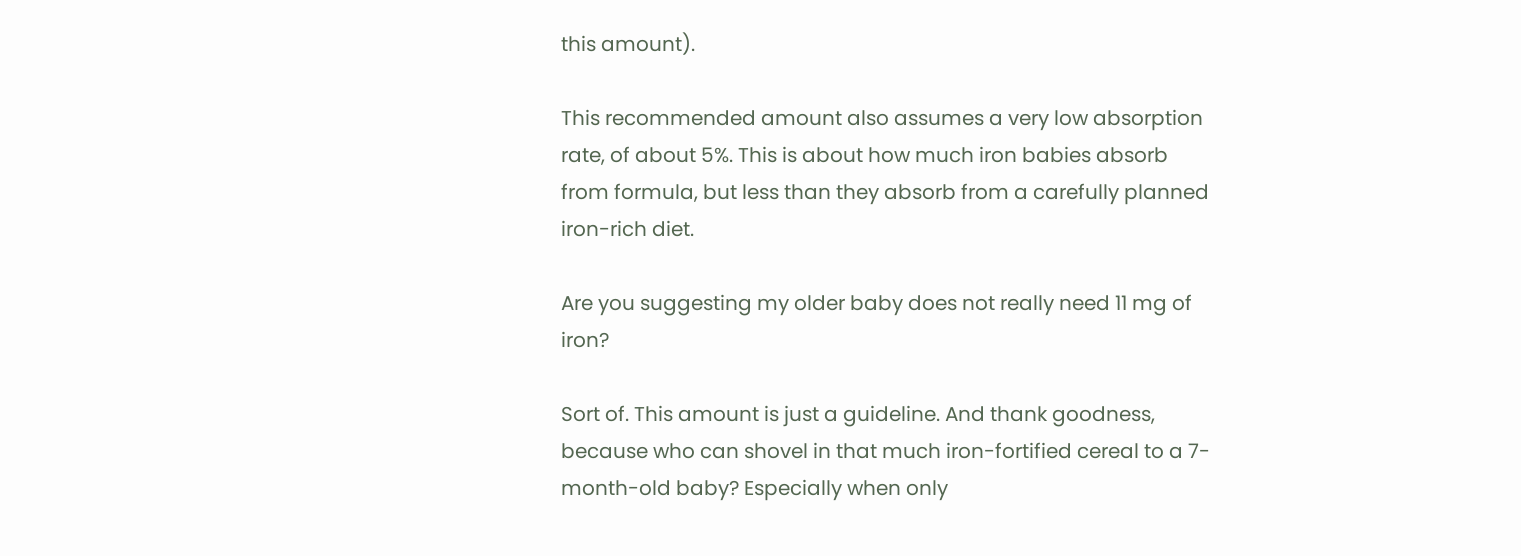this amount).

This recommended amount also assumes a very low absorption rate, of about 5%. This is about how much iron babies absorb from formula, but less than they absorb from a carefully planned iron-rich diet.

Are you suggesting my older baby does not really need 11 mg of iron?

Sort of. This amount is just a guideline. And thank goodness, because who can shovel in that much iron-fortified cereal to a 7-month-old baby? Especially when only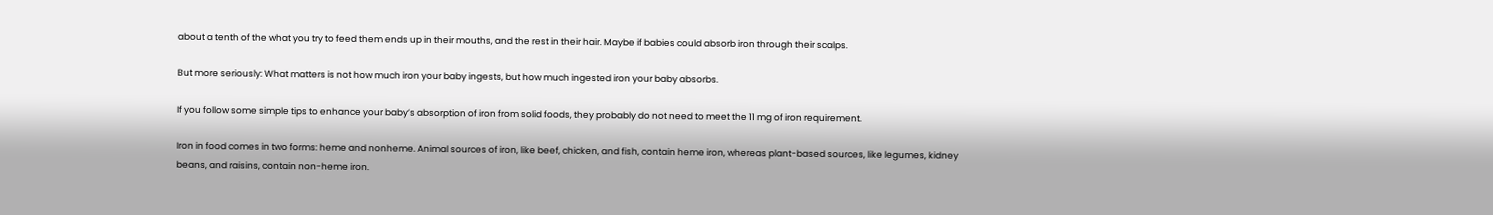about a tenth of the what you try to feed them ends up in their mouths, and the rest in their hair. Maybe if babies could absorb iron through their scalps.

But more seriously: What matters is not how much iron your baby ingests, but how much ingested iron your baby absorbs.

If you follow some simple tips to enhance your baby’s absorption of iron from solid foods, they probably do not need to meet the 11 mg of iron requirement.

Iron in food comes in two forms: heme and nonheme. Animal sources of iron, like beef, chicken, and fish, contain heme iron, whereas plant-based sources, like legumes, kidney beans, and raisins, contain non-heme iron.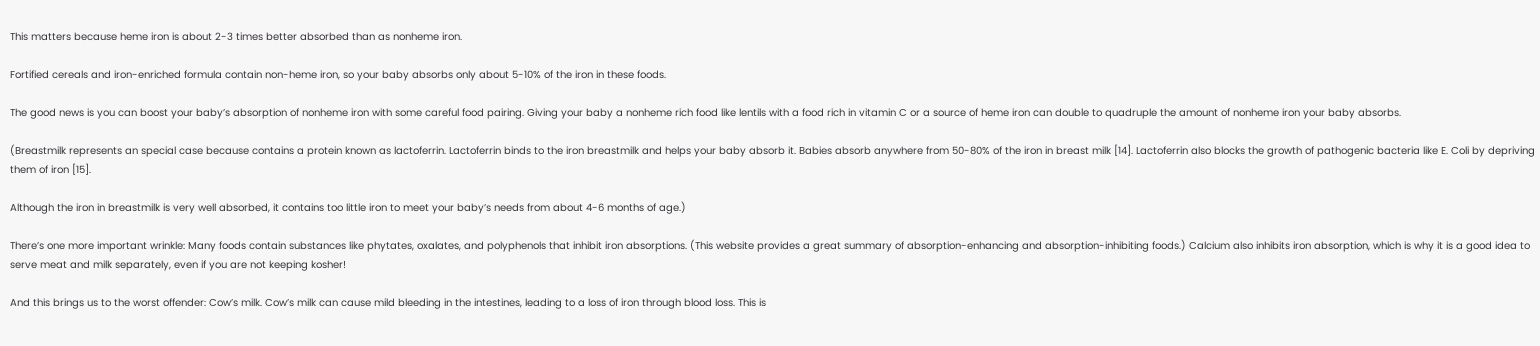This matters because heme iron is about 2-3 times better absorbed than as nonheme iron.

Fortified cereals and iron-enriched formula contain non-heme iron, so your baby absorbs only about 5-10% of the iron in these foods.

The good news is you can boost your baby’s absorption of nonheme iron with some careful food pairing. Giving your baby a nonheme rich food like lentils with a food rich in vitamin C or a source of heme iron can double to quadruple the amount of nonheme iron your baby absorbs.

(Breastmilk represents an special case because contains a protein known as lactoferrin. Lactoferrin binds to the iron breastmilk and helps your baby absorb it. Babies absorb anywhere from 50-80% of the iron in breast milk [14]. Lactoferrin also blocks the growth of pathogenic bacteria like E. Coli by depriving them of iron [15].

Although the iron in breastmilk is very well absorbed, it contains too little iron to meet your baby’s needs from about 4-6 months of age.)

There’s one more important wrinkle: Many foods contain substances like phytates, oxalates, and polyphenols that inhibit iron absorptions. (This website provides a great summary of absorption-enhancing and absorption-inhibiting foods.) Calcium also inhibits iron absorption, which is why it is a good idea to serve meat and milk separately, even if you are not keeping kosher!

And this brings us to the worst offender: Cow’s milk. Cow’s milk can cause mild bleeding in the intestines, leading to a loss of iron through blood loss. This is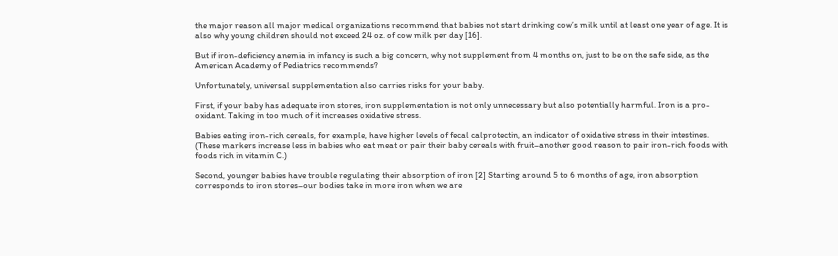the major reason all major medical organizations recommend that babies not start drinking cow’s milk until at least one year of age. It is also why young children should not exceed 24 oz. of cow milk per day [16].

But if iron-deficiency anemia in infancy is such a big concern, why not supplement from 4 months on, just to be on the safe side, as the American Academy of Pediatrics recommends?

Unfortunately, universal supplementation also carries risks for your baby.

First, if your baby has adequate iron stores, iron supplementation is not only unnecessary but also potentially harmful. Iron is a pro-oxidant. Taking in too much of it increases oxidative stress.

Babies eating iron-rich cereals, for example, have higher levels of fecal calprotectin, an indicator of oxidative stress in their intestines. (These markers increase less in babies who eat meat or pair their baby cereals with fruit–another good reason to pair iron-rich foods with foods rich in vitamin C.)

Second, younger babies have trouble regulating their absorption of iron [2] Starting around 5 to 6 months of age, iron absorption corresponds to iron stores–our bodies take in more iron when we are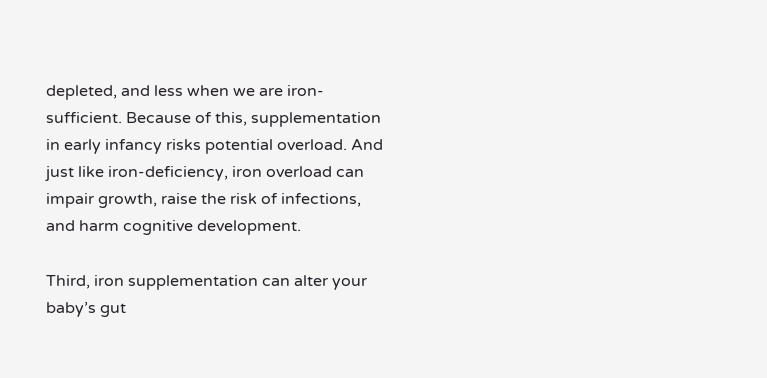depleted, and less when we are iron-sufficient. Because of this, supplementation in early infancy risks potential overload. And just like iron-deficiency, iron overload can impair growth, raise the risk of infections, and harm cognitive development.

Third, iron supplementation can alter your baby’s gut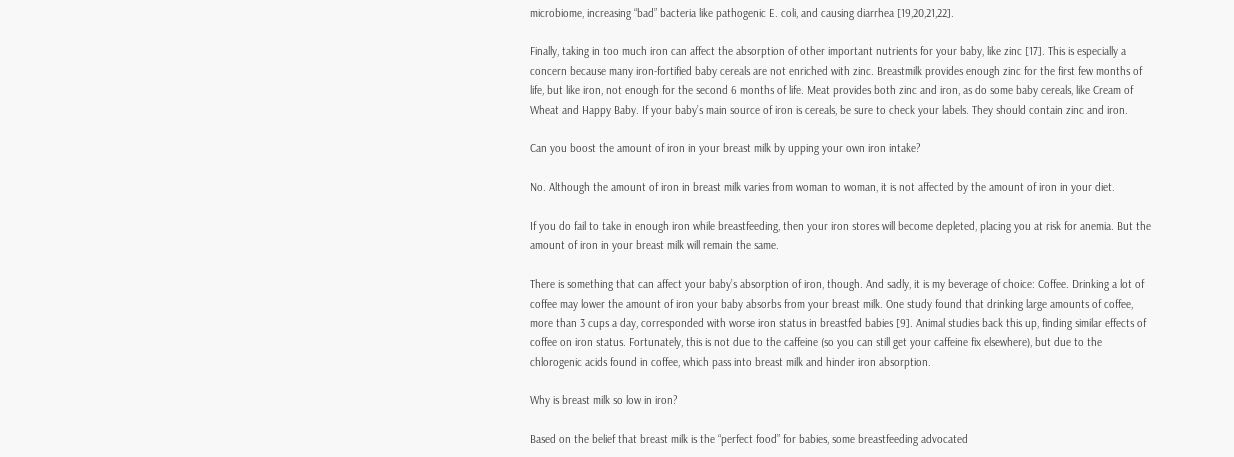microbiome, increasing “bad” bacteria like pathogenic E. coli, and causing diarrhea [19,20,21,22].

Finally, taking in too much iron can affect the absorption of other important nutrients for your baby, like zinc [17]. This is especially a concern because many iron-fortified baby cereals are not enriched with zinc. Breastmilk provides enough zinc for the first few months of life, but like iron, not enough for the second 6 months of life. Meat provides both zinc and iron, as do some baby cereals, like Cream of Wheat and Happy Baby. If your baby’s main source of iron is cereals, be sure to check your labels. They should contain zinc and iron.

Can you boost the amount of iron in your breast milk by upping your own iron intake?

No. Although the amount of iron in breast milk varies from woman to woman, it is not affected by the amount of iron in your diet.

If you do fail to take in enough iron while breastfeeding, then your iron stores will become depleted, placing you at risk for anemia. But the amount of iron in your breast milk will remain the same.

There is something that can affect your baby’s absorption of iron, though. And sadly, it is my beverage of choice: Coffee. Drinking a lot of coffee may lower the amount of iron your baby absorbs from your breast milk. One study found that drinking large amounts of coffee, more than 3 cups a day, corresponded with worse iron status in breastfed babies [9]. Animal studies back this up, finding similar effects of coffee on iron status. Fortunately, this is not due to the caffeine (so you can still get your caffeine fix elsewhere), but due to the chlorogenic acids found in coffee, which pass into breast milk and hinder iron absorption.

Why is breast milk so low in iron?

Based on the belief that breast milk is the “perfect food” for babies, some breastfeeding advocated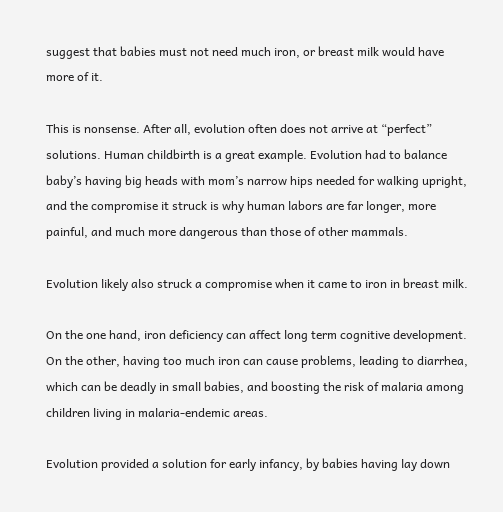suggest that babies must not need much iron, or breast milk would have more of it.

This is nonsense. After all, evolution often does not arrive at “perfect” solutions. Human childbirth is a great example. Evolution had to balance baby’s having big heads with mom’s narrow hips needed for walking upright, and the compromise it struck is why human labors are far longer, more painful, and much more dangerous than those of other mammals.

Evolution likely also struck a compromise when it came to iron in breast milk.

On the one hand, iron deficiency can affect long term cognitive development. On the other, having too much iron can cause problems, leading to diarrhea, which can be deadly in small babies, and boosting the risk of malaria among children living in malaria-endemic areas.

Evolution provided a solution for early infancy, by babies having lay down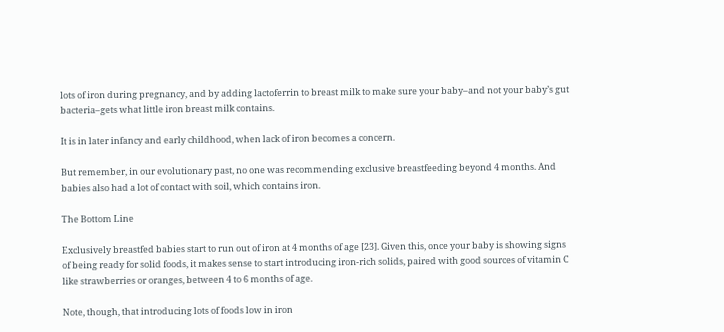lots of iron during pregnancy, and by adding lactoferrin to breast milk to make sure your baby–and not your baby’s gut bacteria–gets what little iron breast milk contains.

It is in later infancy and early childhood, when lack of iron becomes a concern.

But remember, in our evolutionary past, no one was recommending exclusive breastfeeding beyond 4 months. And babies also had a lot of contact with soil, which contains iron.

The Bottom Line

Exclusively breastfed babies start to run out of iron at 4 months of age [23]. Given this, once your baby is showing signs of being ready for solid foods, it makes sense to start introducing iron-rich solids, paired with good sources of vitamin C like strawberries or oranges, between 4 to 6 months of age.

Note, though, that introducing lots of foods low in iron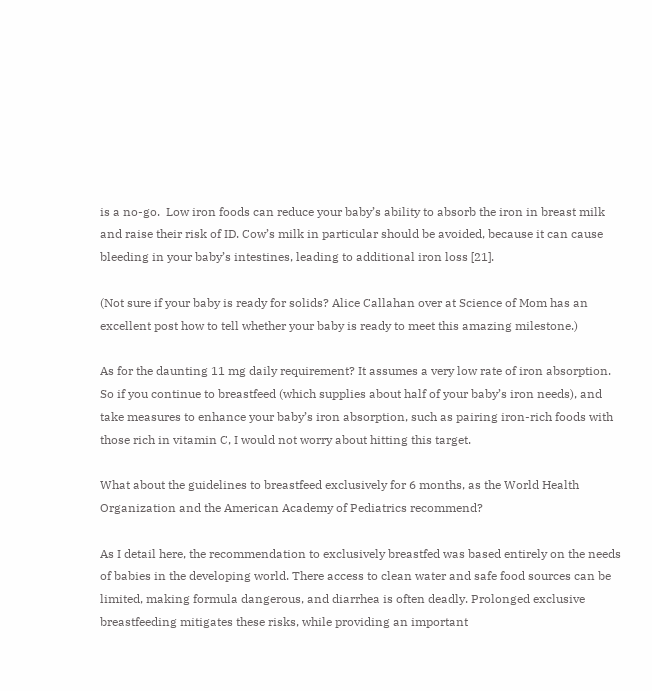is a no-go.  Low iron foods can reduce your baby’s ability to absorb the iron in breast milk and raise their risk of ID. Cow’s milk in particular should be avoided, because it can cause bleeding in your baby’s intestines, leading to additional iron loss [21].

(Not sure if your baby is ready for solids? Alice Callahan over at Science of Mom has an excellent post how to tell whether your baby is ready to meet this amazing milestone.)

As for the daunting 11 mg daily requirement? It assumes a very low rate of iron absorption. So if you continue to breastfeed (which supplies about half of your baby’s iron needs), and take measures to enhance your baby’s iron absorption, such as pairing iron-rich foods with those rich in vitamin C, I would not worry about hitting this target.

What about the guidelines to breastfeed exclusively for 6 months, as the World Health Organization and the American Academy of Pediatrics recommend?

As I detail here, the recommendation to exclusively breastfed was based entirely on the needs of babies in the developing world. There access to clean water and safe food sources can be limited, making formula dangerous, and diarrhea is often deadly. Prolonged exclusive breastfeeding mitigates these risks, while providing an important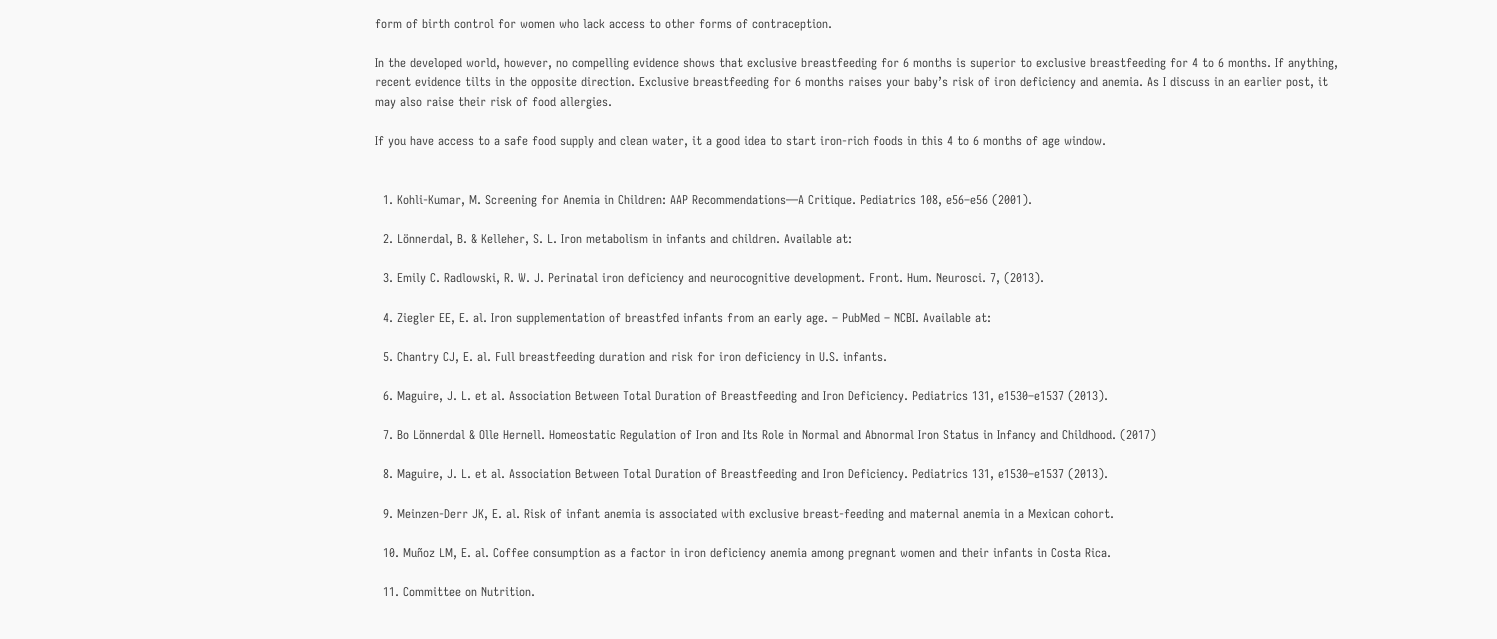form of birth control for women who lack access to other forms of contraception.

In the developed world, however, no compelling evidence shows that exclusive breastfeeding for 6 months is superior to exclusive breastfeeding for 4 to 6 months. If anything, recent evidence tilts in the opposite direction. Exclusive breastfeeding for 6 months raises your baby’s risk of iron deficiency and anemia. As I discuss in an earlier post, it may also raise their risk of food allergies.

If you have access to a safe food supply and clean water, it a good idea to start iron-rich foods in this 4 to 6 months of age window.


  1. Kohli-Kumar, M. Screening for Anemia in Children: AAP Recommendations—A Critique. Pediatrics 108, e56–e56 (2001).

  2. Lönnerdal, B. & Kelleher, S. L. Iron metabolism in infants and children. Available at:

  3. Emily C. Radlowski, R. W. J. Perinatal iron deficiency and neurocognitive development. Front. Hum. Neurosci. 7, (2013).

  4. Ziegler EE, E. al. Iron supplementation of breastfed infants from an early age. – PubMed – NCBI. Available at:

  5. Chantry CJ, E. al. Full breastfeeding duration and risk for iron deficiency in U.S. infants.

  6. Maguire, J. L. et al. Association Between Total Duration of Breastfeeding and Iron Deficiency. Pediatrics 131, e1530–e1537 (2013).

  7. Bo Lönnerdal & Olle Hernell. Homeostatic Regulation of Iron and Its Role in Normal and Abnormal Iron Status in Infancy and Childhood. (2017)

  8. Maguire, J. L. et al. Association Between Total Duration of Breastfeeding and Iron Deficiency. Pediatrics 131, e1530–e1537 (2013).

  9. Meinzen-Derr JK, E. al. Risk of infant anemia is associated with exclusive breast-feeding and maternal anemia in a Mexican cohort.

  10. Muñoz LM, E. al. Coffee consumption as a factor in iron deficiency anemia among pregnant women and their infants in Costa Rica.

  11. Committee on Nutrition.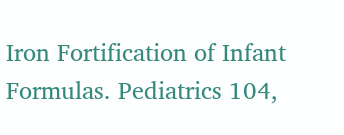Iron Fortification of Infant Formulas. Pediatrics 104,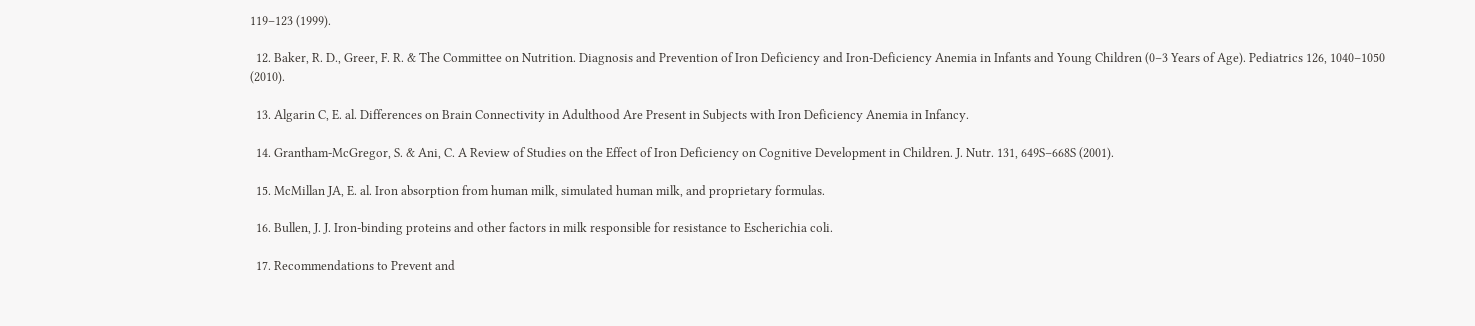119–123 (1999).

  12. Baker, R. D., Greer, F. R. & The Committee on Nutrition. Diagnosis and Prevention of Iron Deficiency and Iron-Deficiency Anemia in Infants and Young Children (0–3 Years of Age). Pediatrics 126, 1040–1050 (2010).

  13. Algarin C, E. al. Differences on Brain Connectivity in Adulthood Are Present in Subjects with Iron Deficiency Anemia in Infancy.

  14. Grantham-McGregor, S. & Ani, C. A Review of Studies on the Effect of Iron Deficiency on Cognitive Development in Children. J. Nutr. 131, 649S–668S (2001).

  15. McMillan JA, E. al. Iron absorption from human milk, simulated human milk, and proprietary formulas.

  16. Bullen, J. J. Iron-binding proteins and other factors in milk responsible for resistance to Escherichia coli.

  17. Recommendations to Prevent and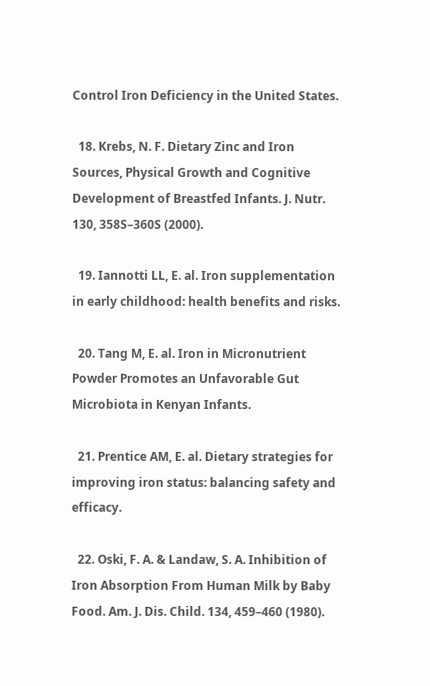Control Iron Deficiency in the United States.

  18. Krebs, N. F. Dietary Zinc and Iron Sources, Physical Growth and Cognitive Development of Breastfed Infants. J. Nutr. 130, 358S–360S (2000).

  19. Iannotti LL, E. al. Iron supplementation in early childhood: health benefits and risks.

  20. Tang M, E. al. Iron in Micronutrient Powder Promotes an Unfavorable Gut Microbiota in Kenyan Infants.

  21. Prentice AM, E. al. Dietary strategies for improving iron status: balancing safety and efficacy.

  22. Oski, F. A. & Landaw, S. A. Inhibition of Iron Absorption From Human Milk by Baby Food. Am. J. Dis. Child. 134, 459–460 (1980).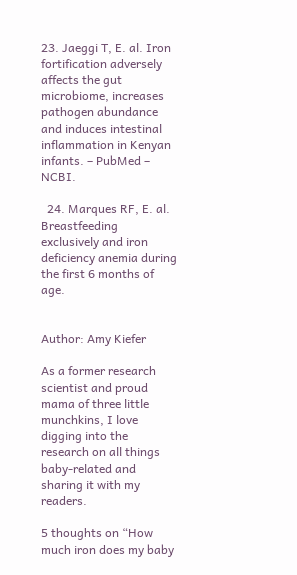23. Jaeggi T, E. al. Iron fortification adversely affects the gut microbiome, increases pathogen abundance and induces intestinal inflammation in Kenyan infants. – PubMed – NCBI.

  24. Marques RF, E. al. Breastfeeding exclusively and iron deficiency anemia during the first 6 months of age.


Author: Amy Kiefer

As a former research scientist and proud mama of three little munchkins, I love digging into the research on all things baby-related and sharing it with my readers.

5 thoughts on “How much iron does my baby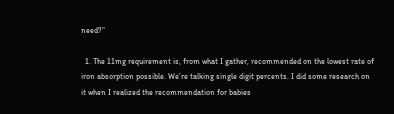need?”

  1. The 11mg requirement is, from what I gather, recommended on the lowest rate of iron absorption possible. We’re talking single digit percents. I did some research on it when I realized the recommendation for babies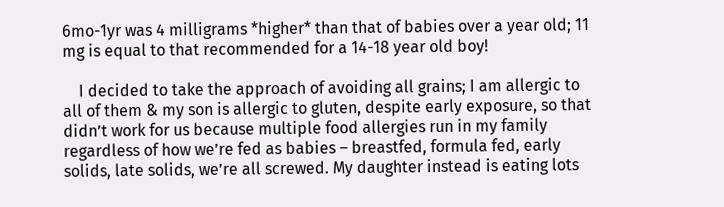6mo-1yr was 4 milligrams *higher* than that of babies over a year old; 11 mg is equal to that recommended for a 14-18 year old boy!

    I decided to take the approach of avoiding all grains; I am allergic to all of them & my son is allergic to gluten, despite early exposure, so that didn’t work for us because multiple food allergies run in my family regardless of how we’re fed as babies – breastfed, formula fed, early solids, late solids, we’re all screwed. My daughter instead is eating lots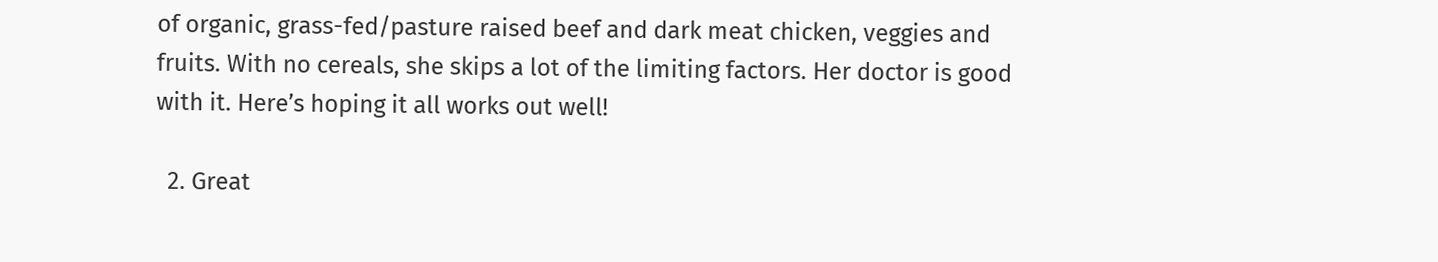of organic, grass-fed/pasture raised beef and dark meat chicken, veggies and fruits. With no cereals, she skips a lot of the limiting factors. Her doctor is good with it. Here’s hoping it all works out well!

  2. Great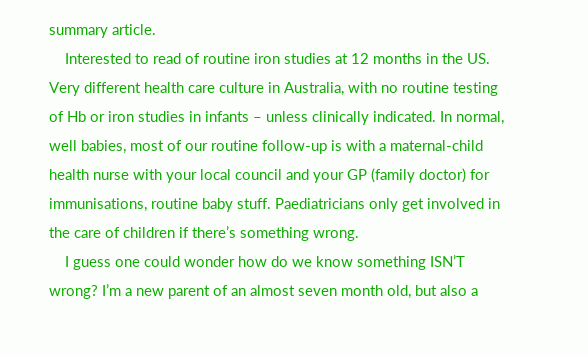summary article.
    Interested to read of routine iron studies at 12 months in the US. Very different health care culture in Australia, with no routine testing of Hb or iron studies in infants – unless clinically indicated. In normal, well babies, most of our routine follow-up is with a maternal-child health nurse with your local council and your GP (family doctor) for immunisations, routine baby stuff. Paediatricians only get involved in the care of children if there’s something wrong.
    I guess one could wonder how do we know something ISN’T wrong? I’m a new parent of an almost seven month old, but also a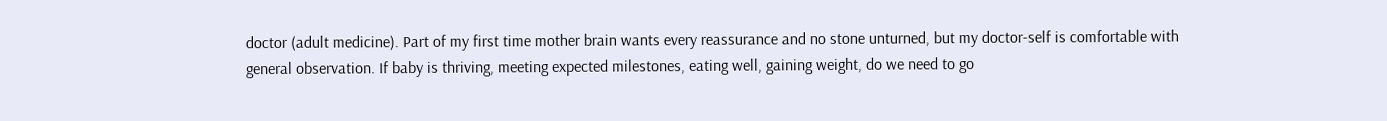doctor (adult medicine). Part of my first time mother brain wants every reassurance and no stone unturned, but my doctor-self is comfortable with general observation. If baby is thriving, meeting expected milestones, eating well, gaining weight, do we need to go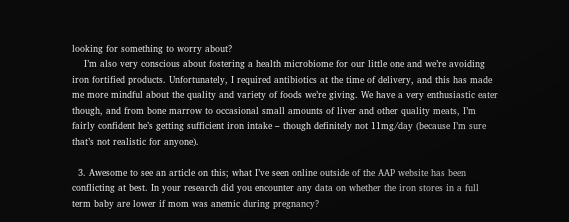looking for something to worry about?
    I’m also very conscious about fostering a health microbiome for our little one and we’re avoiding iron fortified products. Unfortunately, I required antibiotics at the time of delivery, and this has made me more mindful about the quality and variety of foods we’re giving. We have a very enthusiastic eater though, and from bone marrow to occasional small amounts of liver and other quality meats, I’m fairly confident he’s getting sufficient iron intake – though definitely not 11mg/day (because I’m sure that’s not realistic for anyone).

  3. Awesome to see an article on this; what I’ve seen online outside of the AAP website has been conflicting at best. In your research did you encounter any data on whether the iron stores in a full term baby are lower if mom was anemic during pregnancy?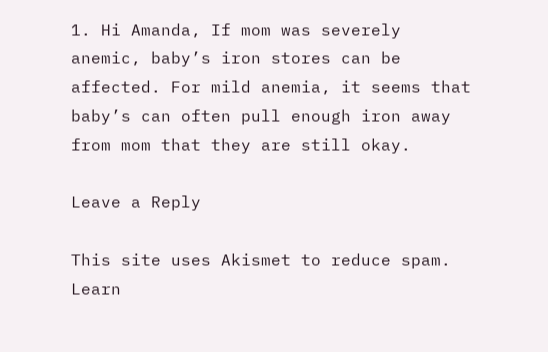1. Hi Amanda, If mom was severely anemic, baby’s iron stores can be affected. For mild anemia, it seems that baby’s can often pull enough iron away from mom that they are still okay.

Leave a Reply

This site uses Akismet to reduce spam. Learn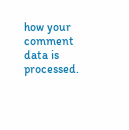how your comment data is processed.